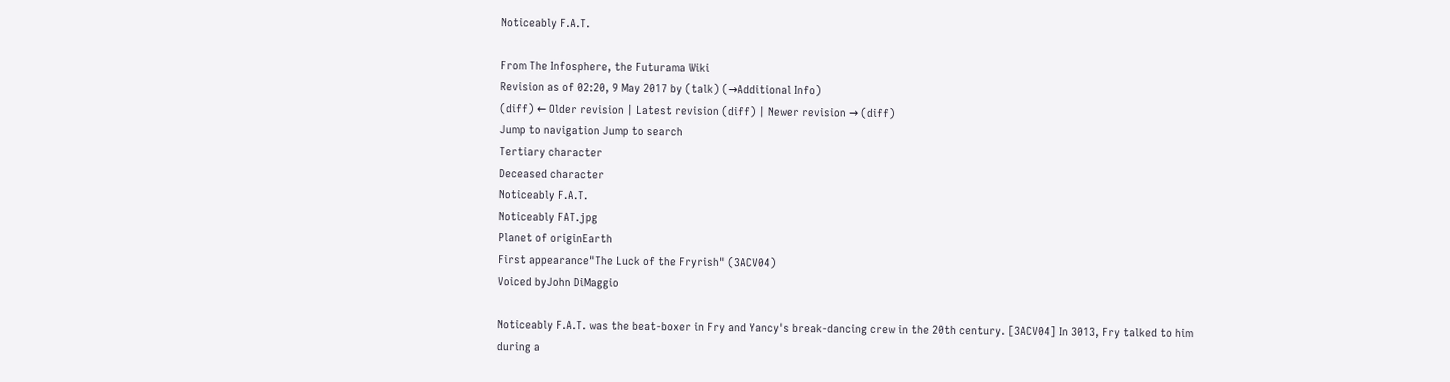Noticeably F.A.T.

From The Infosphere, the Futurama Wiki
Revision as of 02:20, 9 May 2017 by (talk) (→Additional Info)
(diff) ← Older revision | Latest revision (diff) | Newer revision → (diff)
Jump to navigation Jump to search
Tertiary character
Deceased character
Noticeably F.A.T.
Noticeably FAT.jpg
Planet of originEarth
First appearance"The Luck of the Fryrish" (3ACV04)
Voiced byJohn DiMaggio

Noticeably F.A.T. was the beat-boxer in Fry and Yancy's break-dancing crew in the 20th century. [3ACV04] In 3013, Fry talked to him during a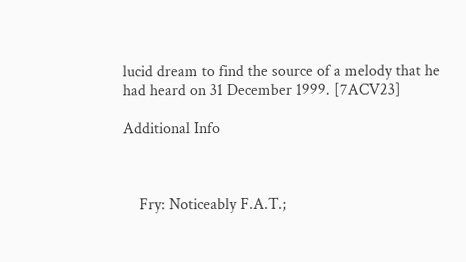lucid dream to find the source of a melody that he had heard on 31 December 1999. [7ACV23]

Additional Info



    Fry: Noticeably F.A.T.;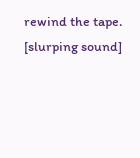rewind the tape. [slurping sound]